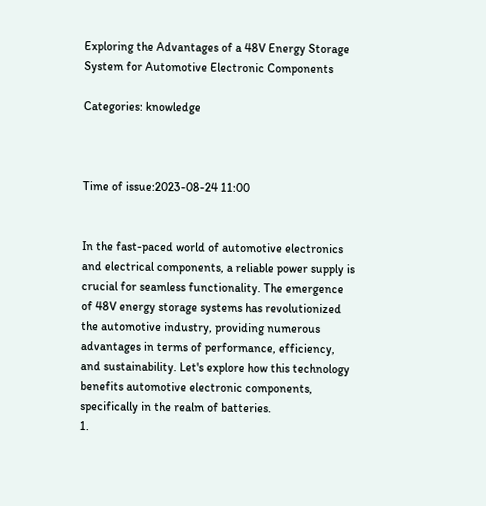Exploring the Advantages of a 48V Energy Storage System for Automotive Electronic Components

Categories: knowledge



Time of issue:2023-08-24 11:00


In the fast-paced world of automotive electronics and electrical components, a reliable power supply is crucial for seamless functionality. The emergence of 48V energy storage systems has revolutionized the automotive industry, providing numerous advantages in terms of performance, efficiency, and sustainability. Let's explore how this technology benefits automotive electronic components, specifically in the realm of batteries.
1.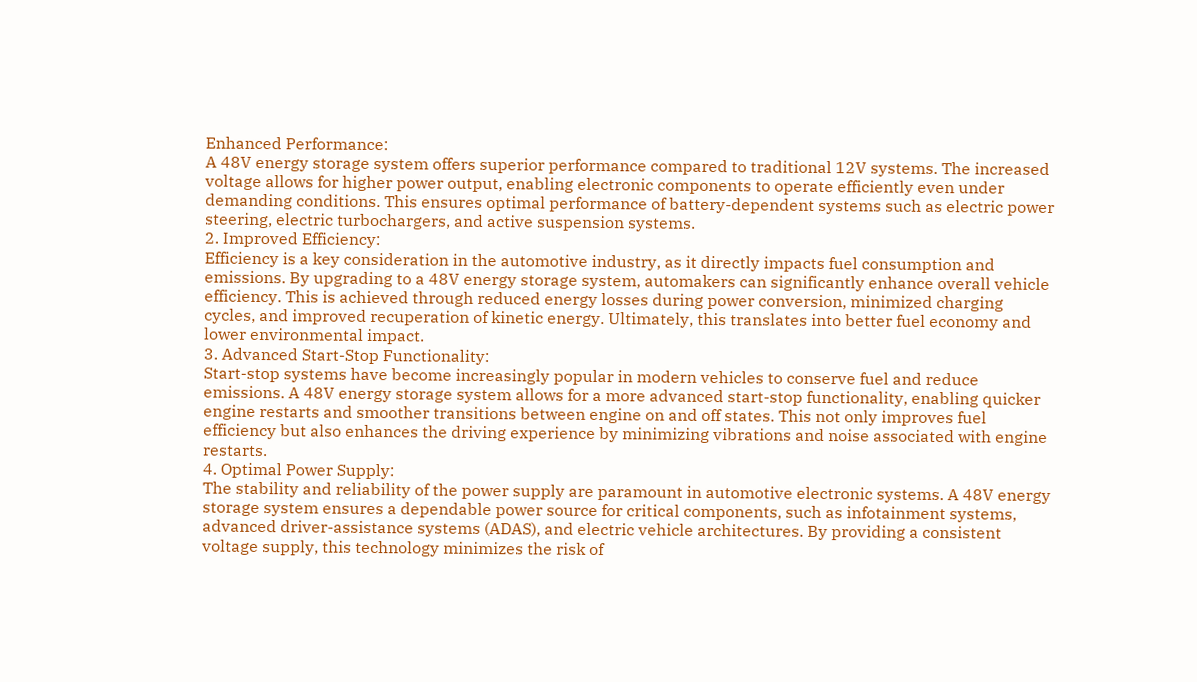Enhanced Performance:
A 48V energy storage system offers superior performance compared to traditional 12V systems. The increased voltage allows for higher power output, enabling electronic components to operate efficiently even under demanding conditions. This ensures optimal performance of battery-dependent systems such as electric power steering, electric turbochargers, and active suspension systems.
2. Improved Efficiency:
Efficiency is a key consideration in the automotive industry, as it directly impacts fuel consumption and emissions. By upgrading to a 48V energy storage system, automakers can significantly enhance overall vehicle efficiency. This is achieved through reduced energy losses during power conversion, minimized charging cycles, and improved recuperation of kinetic energy. Ultimately, this translates into better fuel economy and lower environmental impact.
3. Advanced Start-Stop Functionality:
Start-stop systems have become increasingly popular in modern vehicles to conserve fuel and reduce emissions. A 48V energy storage system allows for a more advanced start-stop functionality, enabling quicker engine restarts and smoother transitions between engine on and off states. This not only improves fuel efficiency but also enhances the driving experience by minimizing vibrations and noise associated with engine restarts.
4. Optimal Power Supply:
The stability and reliability of the power supply are paramount in automotive electronic systems. A 48V energy storage system ensures a dependable power source for critical components, such as infotainment systems, advanced driver-assistance systems (ADAS), and electric vehicle architectures. By providing a consistent voltage supply, this technology minimizes the risk of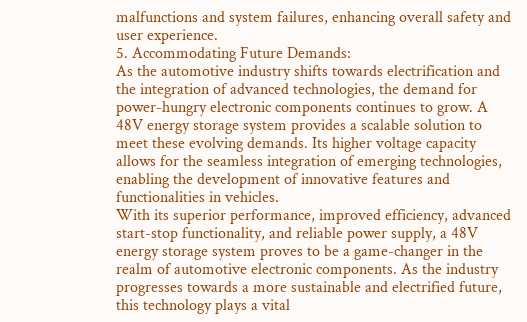malfunctions and system failures, enhancing overall safety and user experience.
5. Accommodating Future Demands:
As the automotive industry shifts towards electrification and the integration of advanced technologies, the demand for power-hungry electronic components continues to grow. A 48V energy storage system provides a scalable solution to meet these evolving demands. Its higher voltage capacity allows for the seamless integration of emerging technologies, enabling the development of innovative features and functionalities in vehicles.
With its superior performance, improved efficiency, advanced start-stop functionality, and reliable power supply, a 48V energy storage system proves to be a game-changer in the realm of automotive electronic components. As the industry progresses towards a more sustainable and electrified future, this technology plays a vital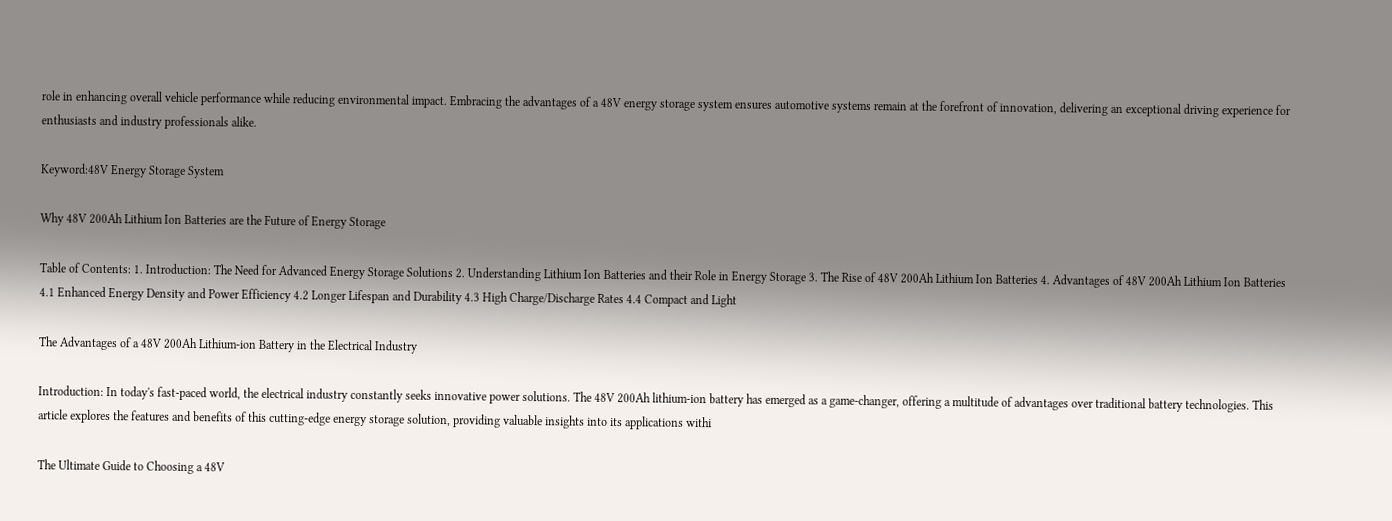role in enhancing overall vehicle performance while reducing environmental impact. Embracing the advantages of a 48V energy storage system ensures automotive systems remain at the forefront of innovation, delivering an exceptional driving experience for enthusiasts and industry professionals alike.

Keyword:48V Energy Storage System

Why 48V 200Ah Lithium Ion Batteries are the Future of Energy Storage

Table of Contents: 1. Introduction: The Need for Advanced Energy Storage Solutions 2. Understanding Lithium Ion Batteries and their Role in Energy Storage 3. The Rise of 48V 200Ah Lithium Ion Batteries 4. Advantages of 48V 200Ah Lithium Ion Batteries 4.1 Enhanced Energy Density and Power Efficiency 4.2 Longer Lifespan and Durability 4.3 High Charge/Discharge Rates 4.4 Compact and Light

The Advantages of a 48V 200Ah Lithium-ion Battery in the Electrical Industry

Introduction: In today's fast-paced world, the electrical industry constantly seeks innovative power solutions. The 48V 200Ah lithium-ion battery has emerged as a game-changer, offering a multitude of advantages over traditional battery technologies. This article explores the features and benefits of this cutting-edge energy storage solution, providing valuable insights into its applications withi

The Ultimate Guide to Choosing a 48V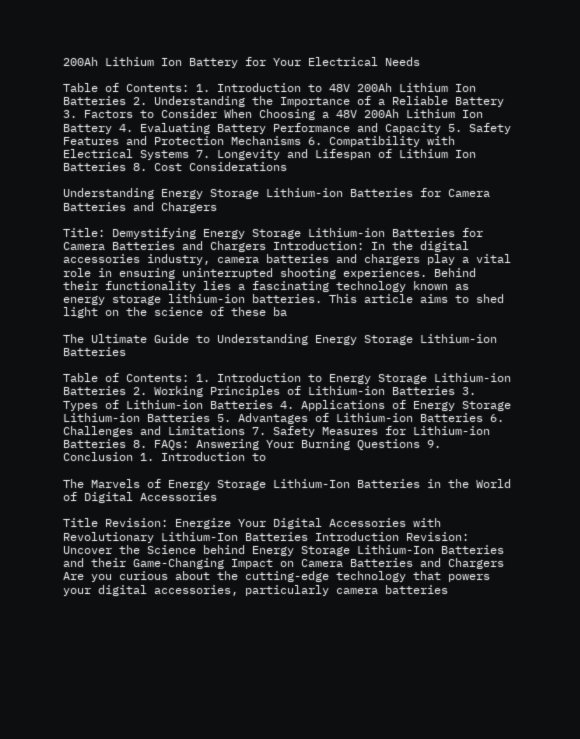200Ah Lithium Ion Battery for Your Electrical Needs

Table of Contents: 1. Introduction to 48V 200Ah Lithium Ion Batteries 2. Understanding the Importance of a Reliable Battery 3. Factors to Consider When Choosing a 48V 200Ah Lithium Ion Battery 4. Evaluating Battery Performance and Capacity 5. Safety Features and Protection Mechanisms 6. Compatibility with Electrical Systems 7. Longevity and Lifespan of Lithium Ion Batteries 8. Cost Considerations

Understanding Energy Storage Lithium-ion Batteries for Camera Batteries and Chargers

Title: Demystifying Energy Storage Lithium-ion Batteries for Camera Batteries and Chargers Introduction: In the digital accessories industry, camera batteries and chargers play a vital role in ensuring uninterrupted shooting experiences. Behind their functionality lies a fascinating technology known as energy storage lithium-ion batteries. This article aims to shed light on the science of these ba

The Ultimate Guide to Understanding Energy Storage Lithium-ion Batteries

Table of Contents: 1. Introduction to Energy Storage Lithium-ion Batteries 2. Working Principles of Lithium-ion Batteries 3. Types of Lithium-ion Batteries 4. Applications of Energy Storage Lithium-ion Batteries 5. Advantages of Lithium-ion Batteries 6. Challenges and Limitations 7. Safety Measures for Lithium-ion Batteries 8. FAQs: Answering Your Burning Questions 9. Conclusion 1. Introduction to

The Marvels of Energy Storage Lithium-Ion Batteries in the World of Digital Accessories

Title Revision: Energize Your Digital Accessories with Revolutionary Lithium-Ion Batteries Introduction Revision: Uncover the Science behind Energy Storage Lithium-Ion Batteries and their Game-Changing Impact on Camera Batteries and Chargers Are you curious about the cutting-edge technology that powers your digital accessories, particularly camera batteries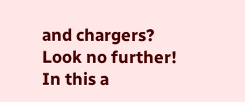and chargers? Look no further! In this a